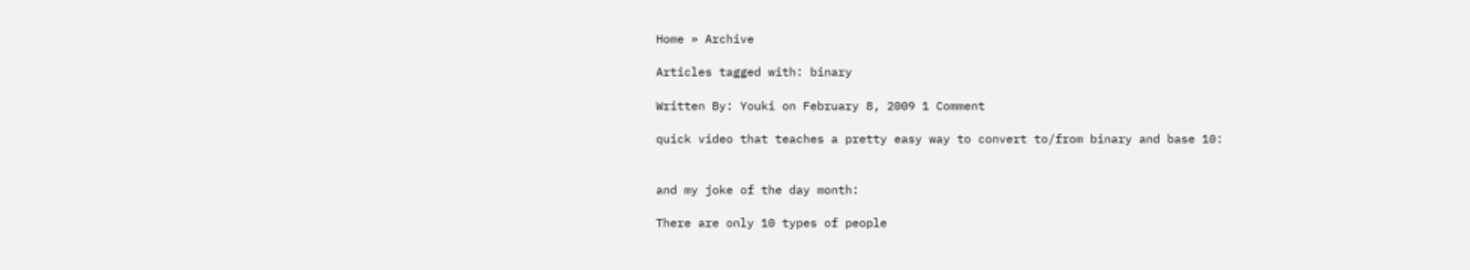Home » Archive

Articles tagged with: binary

Written By: Youki on February 8, 2009 1 Comment

quick video that teaches a pretty easy way to convert to/from binary and base 10:


and my joke of the day month:

There are only 10 types of people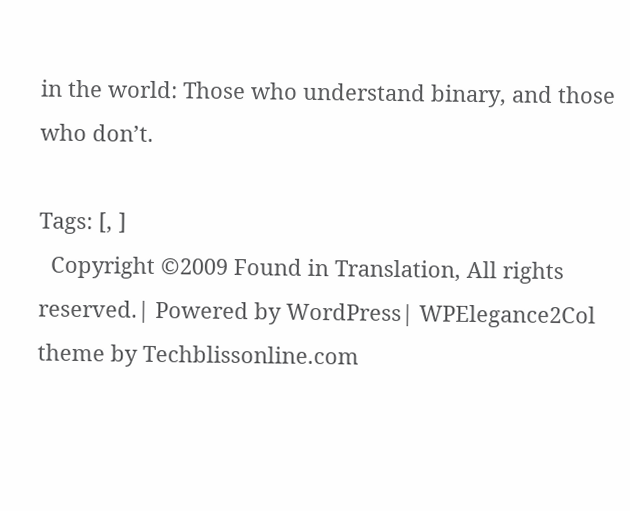in the world: Those who understand binary, and those who don’t.

Tags: [, ]
  Copyright ©2009 Found in Translation, All rights reserved.| Powered by WordPress| WPElegance2Col theme by Techblissonline.com